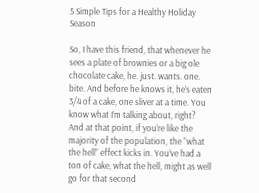5 Simple Tips for a Healthy Holiday Season

So, I have this friend, that whenever he sees a plate of brownies or a big ole chocolate cake, he. just. wants. one. bite. And before he knows it, he’s eaten 3/4 of a cake, one sliver at a time. You know what I’m talking about, right? And at that point, if you’re like the majority of the population, the “what the hell” effect kicks in. You’ve had a ton of cake, what the hell, might as well go for that second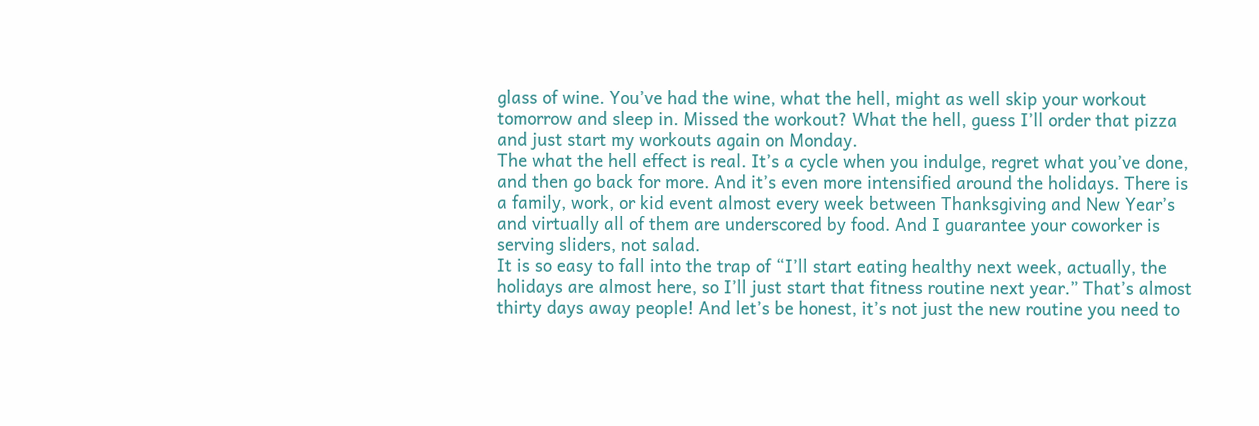glass of wine. You’ve had the wine, what the hell, might as well skip your workout tomorrow and sleep in. Missed the workout? What the hell, guess I’ll order that pizza and just start my workouts again on Monday.
The what the hell effect is real. It’s a cycle when you indulge, regret what you’ve done, and then go back for more. And it’s even more intensified around the holidays. There is a family, work, or kid event almost every week between Thanksgiving and New Year’s and virtually all of them are underscored by food. And I guarantee your coworker is serving sliders, not salad.
It is so easy to fall into the trap of “I’ll start eating healthy next week, actually, the holidays are almost here, so I’ll just start that fitness routine next year.” That’s almost thirty days away people! And let’s be honest, it’s not just the new routine you need to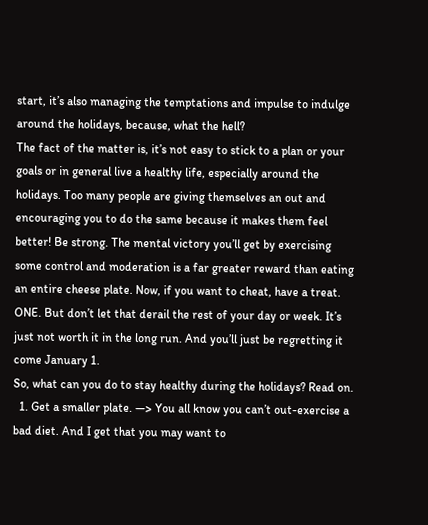start, it’s also managing the temptations and impulse to indulge around the holidays, because, what the hell?
The fact of the matter is, it’s not easy to stick to a plan or your goals or in general live a healthy life, especially around the holidays. Too many people are giving themselves an out and encouraging you to do the same because it makes them feel better! Be strong. The mental victory you’ll get by exercising some control and moderation is a far greater reward than eating an entire cheese plate. Now, if you want to cheat, have a treat. ONE. But don’t let that derail the rest of your day or week. It’s just not worth it in the long run. And you’ll just be regretting it come January 1.
So, what can you do to stay healthy during the holidays? Read on.
  1. Get a smaller plate. —> You all know you can’t out-exercise a bad diet. And I get that you may want to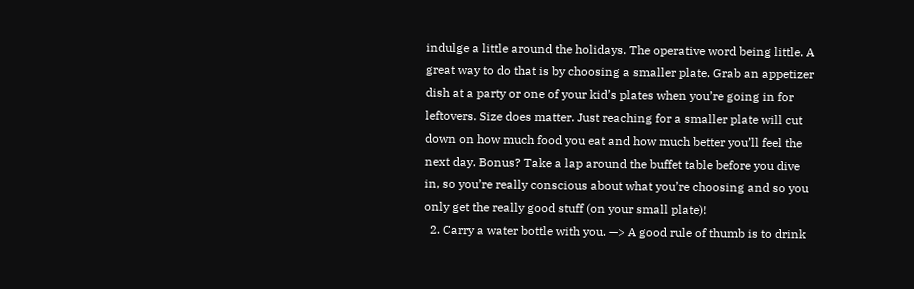indulge a little around the holidays. The operative word being little. A great way to do that is by choosing a smaller plate. Grab an appetizer dish at a party or one of your kid’s plates when you’re going in for leftovers. Size does matter. Just reaching for a smaller plate will cut down on how much food you eat and how much better you’ll feel the next day. Bonus? Take a lap around the buffet table before you dive in, so you’re really conscious about what you’re choosing and so you only get the really good stuff (on your small plate)!
  2. Carry a water bottle with you. —> A good rule of thumb is to drink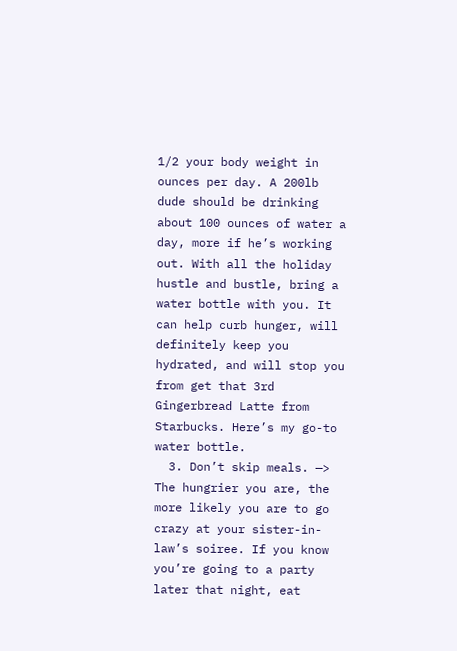1/2 your body weight in ounces per day. A 200lb dude should be drinking about 100 ounces of water a day, more if he’s working out. With all the holiday hustle and bustle, bring a water bottle with you. It can help curb hunger, will definitely keep you hydrated, and will stop you from get that 3rd Gingerbread Latte from Starbucks. Here’s my go-to water bottle.
  3. Don’t skip meals. —> The hungrier you are, the more likely you are to go crazy at your sister-in-law’s soiree. If you know you’re going to a party later that night, eat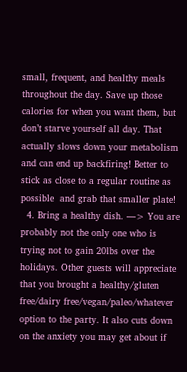small, frequent, and healthy meals throughout the day. Save up those calories for when you want them, but don’t starve yourself all day. That actually slows down your metabolism and can end up backfiring! Better to stick as close to a regular routine as possible  and grab that smaller plate!
  4. Bring a healthy dish. —> You are probably not the only one who is trying not to gain 20lbs over the holidays. Other guests will appreciate that you brought a healthy/gluten free/dairy free/vegan/paleo/whatever option to the party. It also cuts down on the anxiety you may get about if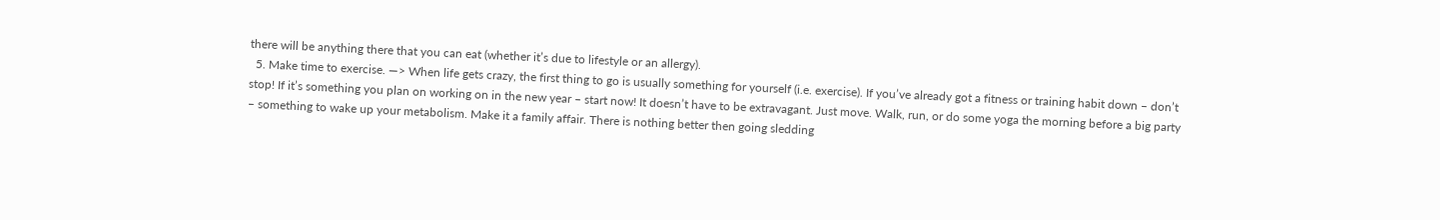there will be anything there that you can eat (whether it’s due to lifestyle or an allergy).
  5. Make time to exercise. —> When life gets crazy, the first thing to go is usually something for yourself (i.e. exercise). If you’ve already got a fitness or training habit down – don’t stop! If it’s something you plan on working on in the new year – start now! It doesn’t have to be extravagant. Just move. Walk, run, or do some yoga the morning before a big party – something to wake up your metabolism. Make it a family affair. There is nothing better then going sledding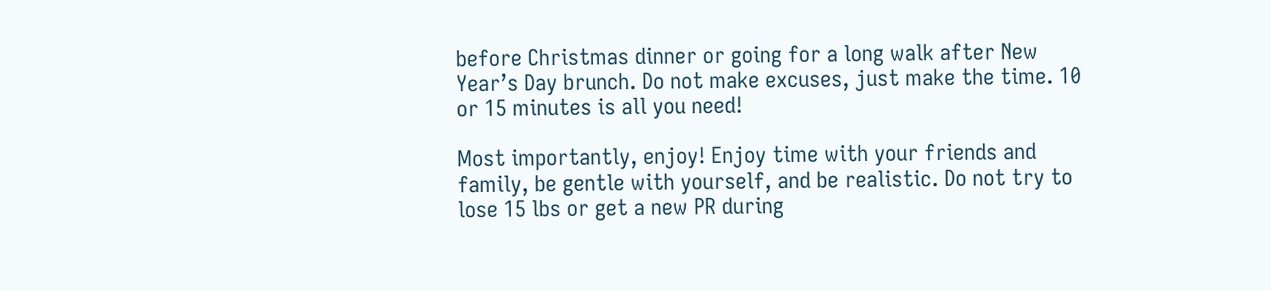before Christmas dinner or going for a long walk after New Year’s Day brunch. Do not make excuses, just make the time. 10 or 15 minutes is all you need!

Most importantly, enjoy! Enjoy time with your friends and family, be gentle with yourself, and be realistic. Do not try to lose 15 lbs or get a new PR during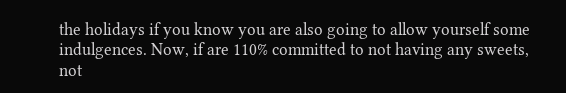the holidays if you know you are also going to allow yourself some indulgences. Now, if are 110% committed to not having any sweets, not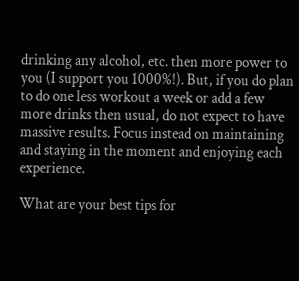drinking any alcohol, etc. then more power to you (I support you 1000%!). But, if you do plan to do one less workout a week or add a few more drinks then usual, do not expect to have massive results. Focus instead on maintaining and staying in the moment and enjoying each experience.

What are your best tips for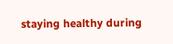staying healthy during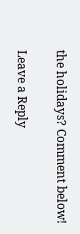the holidays? Comment below!

Leave a Reply